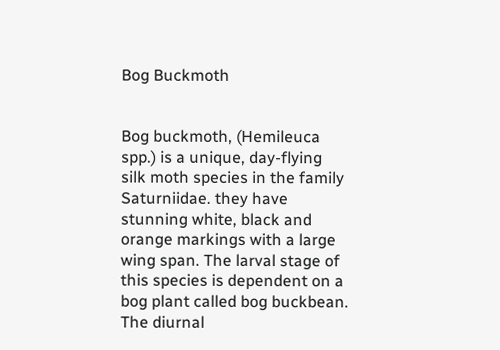Bog Buckmoth


Bog buckmoth, (Hemileuca spp.) is a unique, day-flying  silk moth species in the family Saturniidae. they have stunning white, black and orange markings with a large wing span. The larval stage of this species is dependent on a bog plant called bog buckbean. The diurnal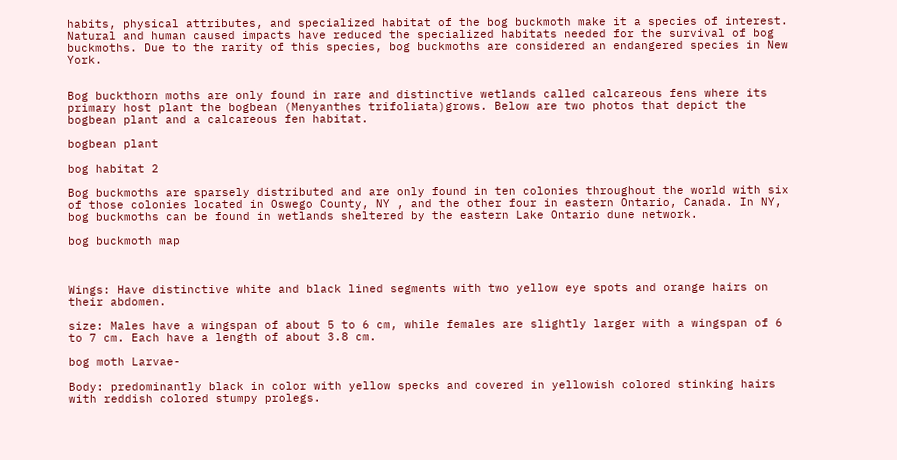habits, physical attributes, and specialized habitat of the bog buckmoth make it a species of interest. Natural and human caused impacts have reduced the specialized habitats needed for the survival of bog buckmoths. Due to the rarity of this species, bog buckmoths are considered an endangered species in New York.


Bog buckthorn moths are only found in rare and distinctive wetlands called calcareous fens where its primary host plant the bogbean (Menyanthes trifoliata)grows. Below are two photos that depict the bogbean plant and a calcareous fen habitat.

bogbean plant

bog habitat 2

Bog buckmoths are sparsely distributed and are only found in ten colonies throughout the world with six of those colonies located in Oswego County, NY , and the other four in eastern Ontario, Canada. In NY, bog buckmoths can be found in wetlands sheltered by the eastern Lake Ontario dune network.

bog buckmoth map



Wings: Have distinctive white and black lined segments with two yellow eye spots and orange hairs on their abdomen.

size: Males have a wingspan of about 5 to 6 cm, while females are slightly larger with a wingspan of 6 to 7 cm. Each have a length of about 3.8 cm.

bog moth Larvae-

Body: predominantly black in color with yellow specks and covered in yellowish colored stinking hairs with reddish colored stumpy prolegs.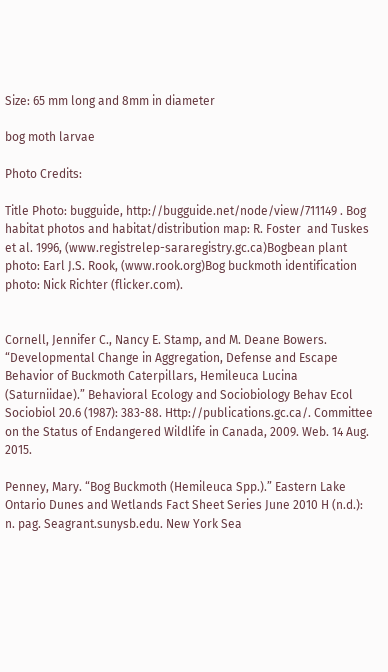Size: 65 mm long and 8mm in diameter

bog moth larvae

Photo Credits:

Title Photo: bugguide, http://bugguide.net/node/view/711149 . Bog habitat photos and habitat/distribution map: R. Foster  and Tuskes et al. 1996, (www.registrelep-sararegistry.gc.ca)Bogbean plant photo: Earl J.S. Rook, (www.rook.org)Bog buckmoth identification photo: Nick Richter (flicker.com).


Cornell, Jennifer C., Nancy E. Stamp, and M. Deane Bowers. “Developmental Change in Aggregation, Defense and Escape Behavior of Buckmoth Caterpillars, Hemileuca Lucina (Saturniidae).” Behavioral Ecology and Sociobiology Behav Ecol Sociobiol 20.6 (1987): 383-88. Http://publications.gc.ca/. Committee on the Status of Endangered Wildlife in Canada, 2009. Web. 14 Aug. 2015.

Penney, Mary. “Bog Buckmoth (Hemileuca Spp.).” Eastern Lake Ontario Dunes and Wetlands Fact Sheet Series June 2010 H (n.d.): n. pag. Seagrant.sunysb.edu. New York Sea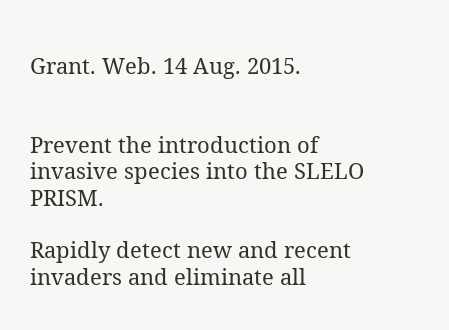Grant. Web. 14 Aug. 2015.


Prevent the introduction of invasive species into the SLELO PRISM.

Rapidly detect new and recent invaders and eliminate all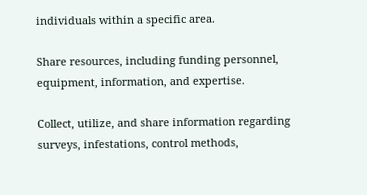individuals within a specific area.

Share resources, including funding personnel, equipment, information, and expertise.

Collect, utilize, and share information regarding surveys, infestations, control methods,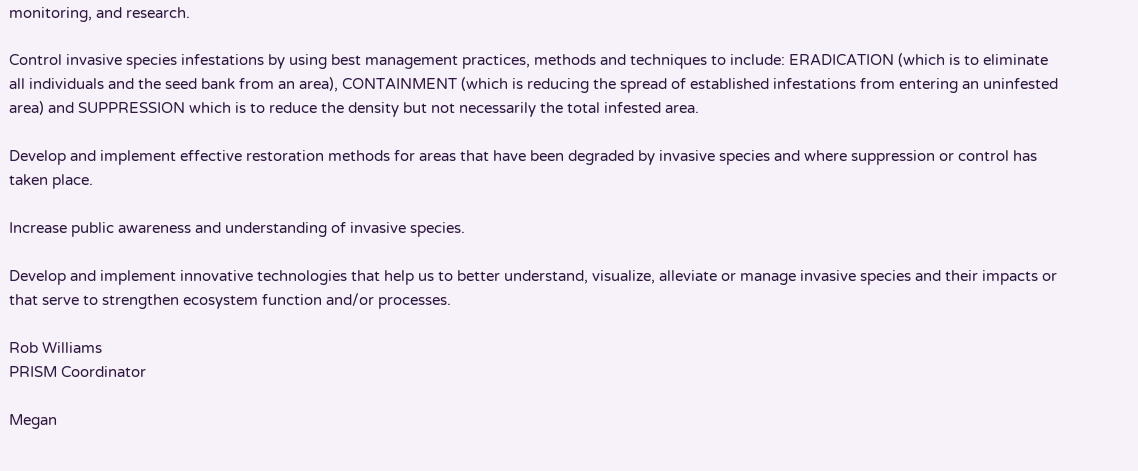monitoring, and research.

Control invasive species infestations by using best management practices, methods and techniques to include: ERADICATION (which is to eliminate all individuals and the seed bank from an area), CONTAINMENT (which is reducing the spread of established infestations from entering an uninfested area) and SUPPRESSION which is to reduce the density but not necessarily the total infested area.

Develop and implement effective restoration methods for areas that have been degraded by invasive species and where suppression or control has taken place.

Increase public awareness and understanding of invasive species.

Develop and implement innovative technologies that help us to better understand, visualize, alleviate or manage invasive species and their impacts or that serve to strengthen ecosystem function and/or processes.

Rob Williams
PRISM Coordinator

Megan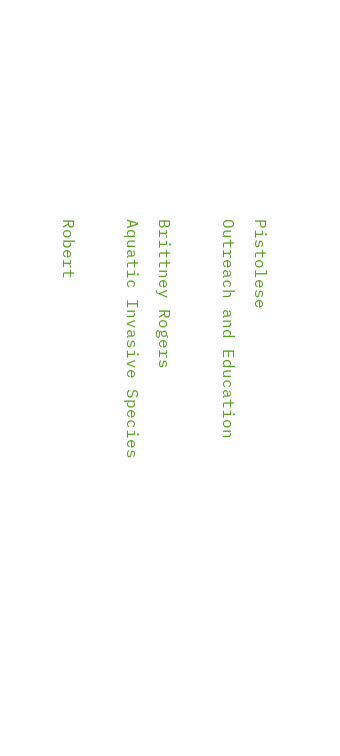Pistolese
Outreach and Education

Brittney Rogers
Aquatic Invasive Species

Robert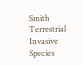Smith
Terrestrial Invasive Species